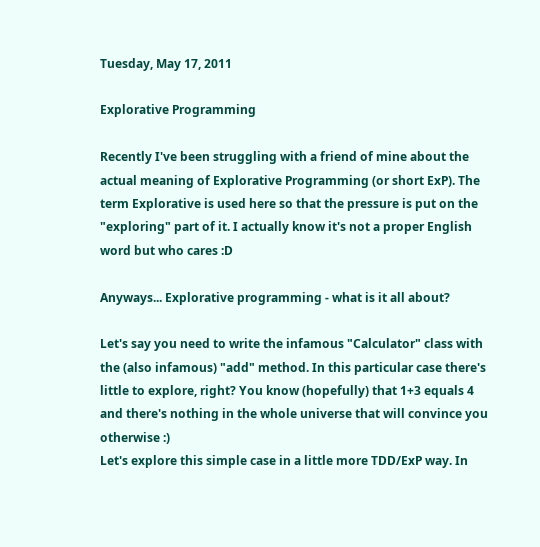Tuesday, May 17, 2011

Explorative Programming

Recently I've been struggling with a friend of mine about the actual meaning of Explorative Programming (or short ExP). The term Explorative is used here so that the pressure is put on the "exploring" part of it. I actually know it's not a proper English word but who cares :D

Anyways... Explorative programming - what is it all about?

Let's say you need to write the infamous "Calculator" class with the (also infamous) "add" method. In this particular case there's little to explore, right? You know (hopefully) that 1+3 equals 4 and there's nothing in the whole universe that will convince you otherwise :)
Let's explore this simple case in a little more TDD/ExP way. In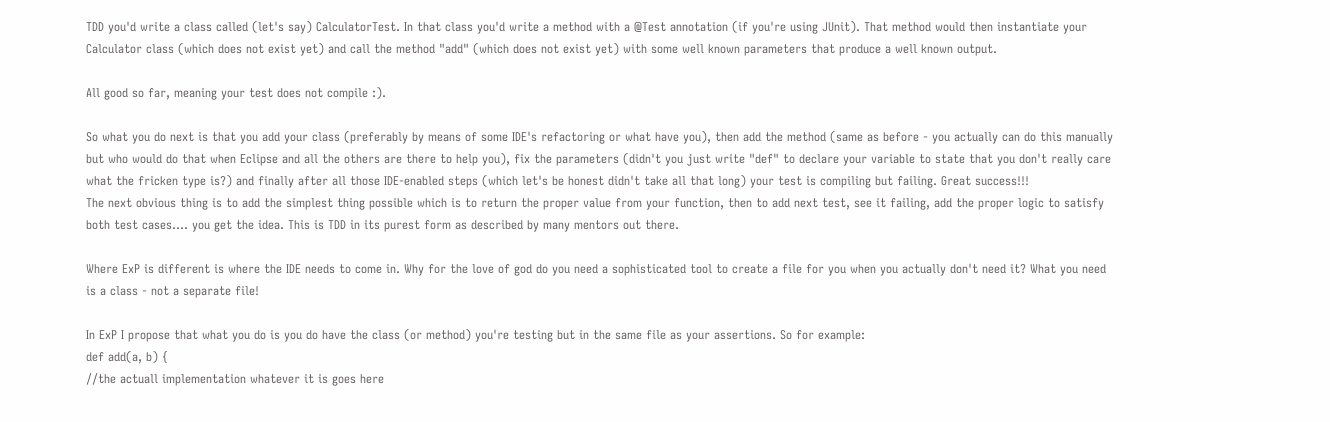TDD you'd write a class called (let's say) CalculatorTest. In that class you'd write a method with a @Test annotation (if you're using JUnit). That method would then instantiate your Calculator class (which does not exist yet) and call the method "add" (which does not exist yet) with some well known parameters that produce a well known output.

All good so far, meaning your test does not compile :).

So what you do next is that you add your class (preferably by means of some IDE's refactoring or what have you), then add the method (same as before - you actually can do this manually but who would do that when Eclipse and all the others are there to help you), fix the parameters (didn't you just write "def" to declare your variable to state that you don't really care what the fricken type is?) and finally after all those IDE-enabled steps (which let's be honest didn't take all that long) your test is compiling but failing. Great success!!!
The next obvious thing is to add the simplest thing possible which is to return the proper value from your function, then to add next test, see it failing, add the proper logic to satisfy both test cases.... you get the idea. This is TDD in its purest form as described by many mentors out there.

Where ExP is different is where the IDE needs to come in. Why for the love of god do you need a sophisticated tool to create a file for you when you actually don't need it? What you need is a class - not a separate file!

In ExP I propose that what you do is you do have the class (or method) you're testing but in the same file as your assertions. So for example:
def add(a, b) {
//the actuall implementation whatever it is goes here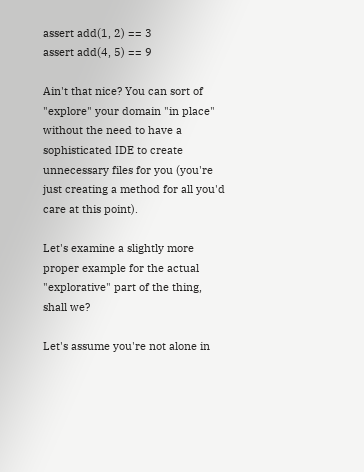assert add(1, 2) == 3
assert add(4, 5) == 9

Ain't that nice? You can sort of "explore" your domain "in place" without the need to have a sophisticated IDE to create unnecessary files for you (you're just creating a method for all you'd care at this point).

Let's examine a slightly more proper example for the actual "explorative" part of the thing, shall we?

Let's assume you're not alone in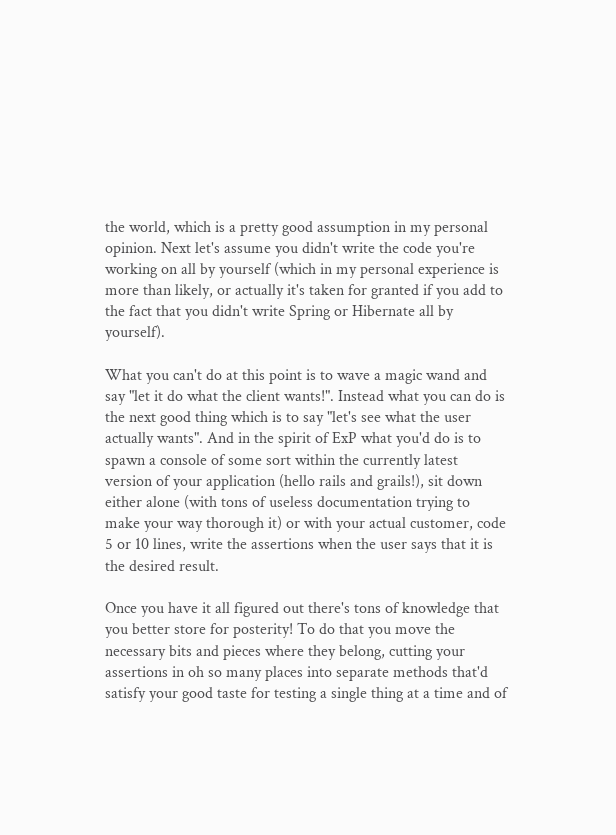the world, which is a pretty good assumption in my personal opinion. Next let's assume you didn't write the code you're working on all by yourself (which in my personal experience is more than likely, or actually it's taken for granted if you add to the fact that you didn't write Spring or Hibernate all by yourself).

What you can't do at this point is to wave a magic wand and say "let it do what the client wants!". Instead what you can do is the next good thing which is to say "let's see what the user actually wants". And in the spirit of ExP what you'd do is to spawn a console of some sort within the currently latest version of your application (hello rails and grails!), sit down either alone (with tons of useless documentation trying to make your way thorough it) or with your actual customer, code 5 or 10 lines, write the assertions when the user says that it is the desired result.

Once you have it all figured out there's tons of knowledge that you better store for posterity! To do that you move the necessary bits and pieces where they belong, cutting your assertions in oh so many places into separate methods that'd satisfy your good taste for testing a single thing at a time and of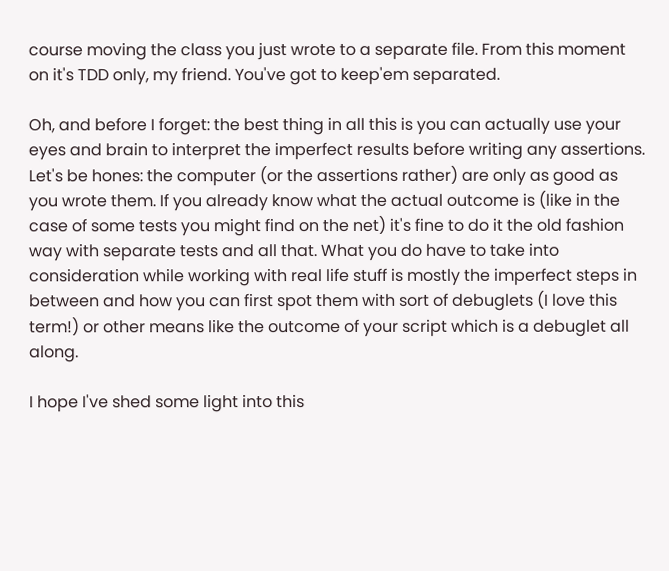course moving the class you just wrote to a separate file. From this moment on it's TDD only, my friend. You've got to keep'em separated.

Oh, and before I forget: the best thing in all this is you can actually use your eyes and brain to interpret the imperfect results before writing any assertions. Let's be hones: the computer (or the assertions rather) are only as good as you wrote them. If you already know what the actual outcome is (like in the case of some tests you might find on the net) it's fine to do it the old fashion way with separate tests and all that. What you do have to take into consideration while working with real life stuff is mostly the imperfect steps in between and how you can first spot them with sort of debuglets (I love this term!) or other means like the outcome of your script which is a debuglet all along.

I hope I've shed some light into this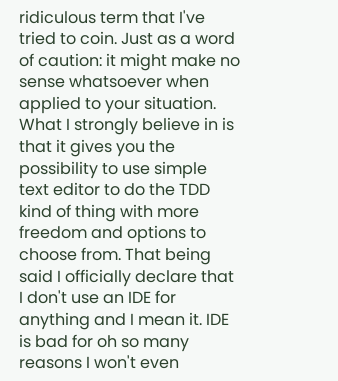ridiculous term that I've tried to coin. Just as a word of caution: it might make no sense whatsoever when applied to your situation. What I strongly believe in is that it gives you the possibility to use simple text editor to do the TDD kind of thing with more freedom and options to choose from. That being said I officially declare that I don't use an IDE for anything and I mean it. IDE is bad for oh so many reasons I won't even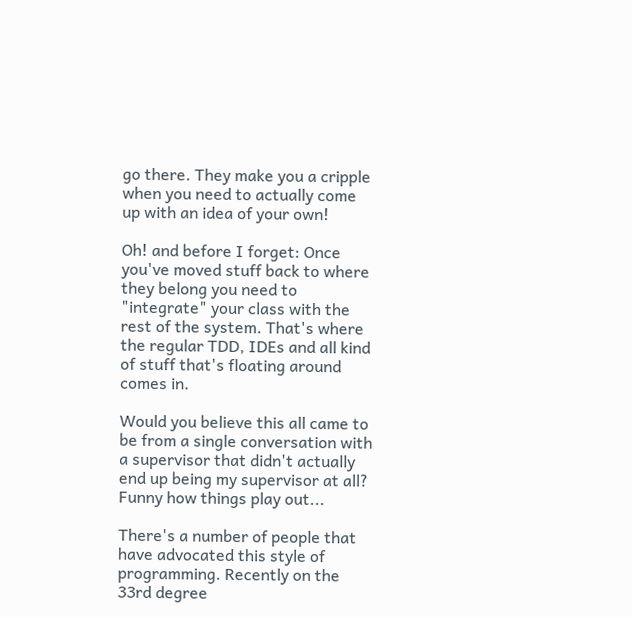go there. They make you a cripple when you need to actually come up with an idea of your own!

Oh! and before I forget: Once you've moved stuff back to where they belong you need to "integrate" your class with the rest of the system. That's where the regular TDD, IDEs and all kind of stuff that's floating around comes in.

Would you believe this all came to be from a single conversation with a supervisor that didn't actually end up being my supervisor at all? Funny how things play out...

There's a number of people that have advocated this style of programming. Recently on the 33rd degree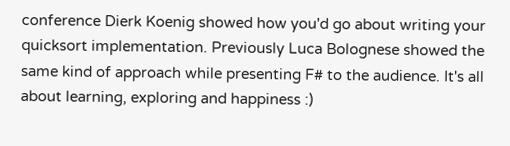conference Dierk Koenig showed how you'd go about writing your quicksort implementation. Previously Luca Bolognese showed the same kind of approach while presenting F# to the audience. It's all about learning, exploring and happiness :)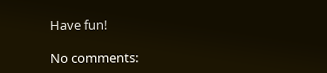Have fun!

No comments: